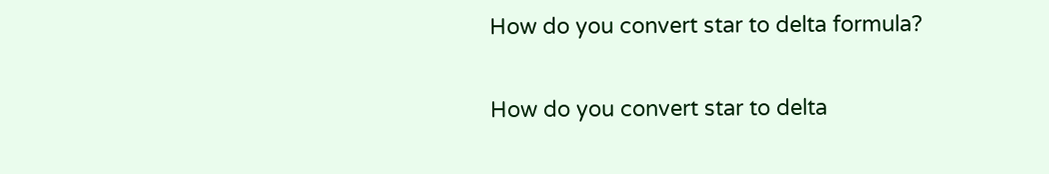How do you convert star to delta formula?

How do you convert star to delta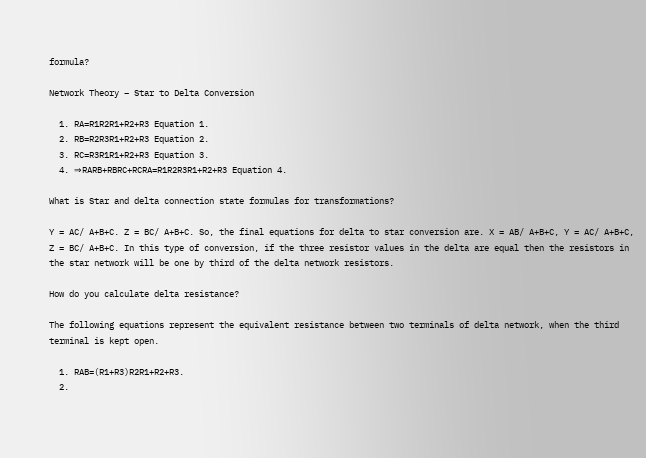formula?

Network Theory – Star to Delta Conversion

  1. RA=R1R2R1+R2+R3 Equation 1.
  2. RB=R2R3R1+R2+R3 Equation 2.
  3. RC=R3R1R1+R2+R3 Equation 3.
  4. ⇒RARB+RBRC+RCRA=R1R2R3R1+R2+R3 Equation 4.

What is Star and delta connection state formulas for transformations?

Y = AC/ A+B+C. Z = BC/ A+B+C. So, the final equations for delta to star conversion are. X = AB/ A+B+C, Y = AC/ A+B+C, Z = BC/ A+B+C. In this type of conversion, if the three resistor values in the delta are equal then the resistors in the star network will be one by third of the delta network resistors.

How do you calculate delta resistance?

The following equations represent the equivalent resistance between two terminals of delta network, when the third terminal is kept open.

  1. RAB=(R1+R3)R2R1+R2+R3.
  2.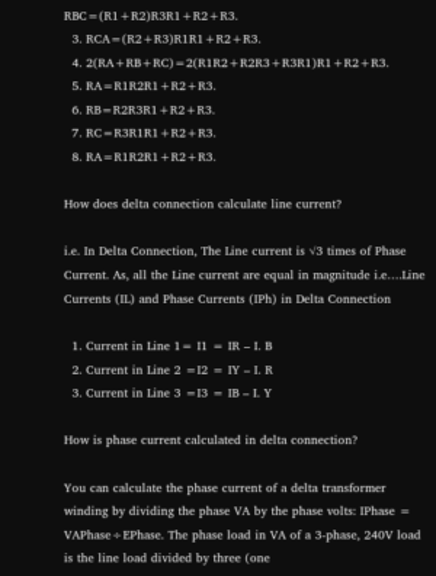RBC=(R1+R2)R3R1+R2+R3.
  3. RCA=(R2+R3)R1R1+R2+R3.
  4. 2(RA+RB+RC)=2(R1R2+R2R3+R3R1)R1+R2+R3.
  5. RA=R1R2R1+R2+R3.
  6. RB=R2R3R1+R2+R3.
  7. RC=R3R1R1+R2+R3.
  8. RA=R1R2R1+R2+R3.

How does delta connection calculate line current?

i.e. In Delta Connection, The Line current is √3 times of Phase Current. As, all the Line current are equal in magnitude i.e….Line Currents (IL) and Phase Currents (IPh) in Delta Connection

  1. Current in Line 1= I1 = IR – I. B
  2. Current in Line 2 =I2 = IY – I. R
  3. Current in Line 3 =I3 = IB – I. Y

How is phase current calculated in delta connection?

You can calculate the phase current of a delta transformer winding by dividing the phase VA by the phase volts: IPhase = VAPhase÷EPhase. The phase load in VA of a 3-phase, 240V load is the line load divided by three (one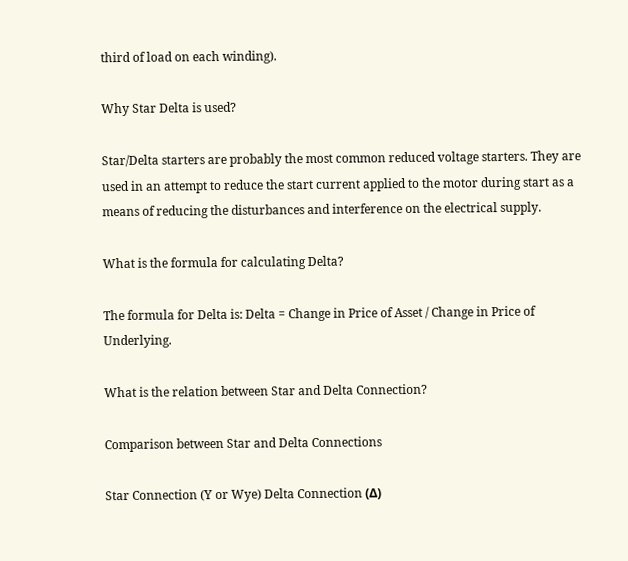third of load on each winding).

Why Star Delta is used?

Star/Delta starters are probably the most common reduced voltage starters. They are used in an attempt to reduce the start current applied to the motor during start as a means of reducing the disturbances and interference on the electrical supply.

What is the formula for calculating Delta?

The formula for Delta is: Delta = Change in Price of Asset / Change in Price of Underlying.

What is the relation between Star and Delta Connection?

Comparison between Star and Delta Connections

Star Connection (Y or Wye) Delta Connection (Δ)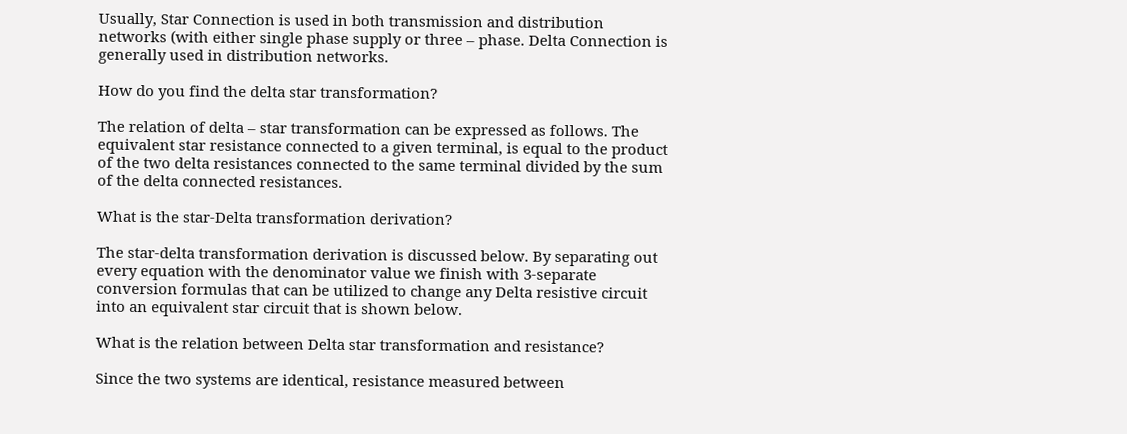Usually, Star Connection is used in both transmission and distribution networks (with either single phase supply or three – phase. Delta Connection is generally used in distribution networks.

How do you find the delta star transformation?

The relation of delta – star transformation can be expressed as follows. The equivalent star resistance connected to a given terminal, is equal to the product of the two delta resistances connected to the same terminal divided by the sum of the delta connected resistances.

What is the star-Delta transformation derivation?

The star-delta transformation derivation is discussed below. By separating out every equation with the denominator value we finish with 3-separate conversion formulas that can be utilized to change any Delta resistive circuit into an equivalent star circuit that is shown below.

What is the relation between Delta star transformation and resistance?

Since the two systems are identical, resistance measured between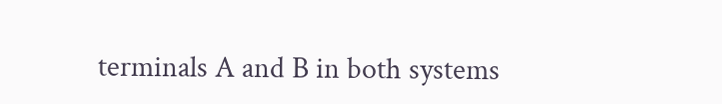terminals A and B in both systems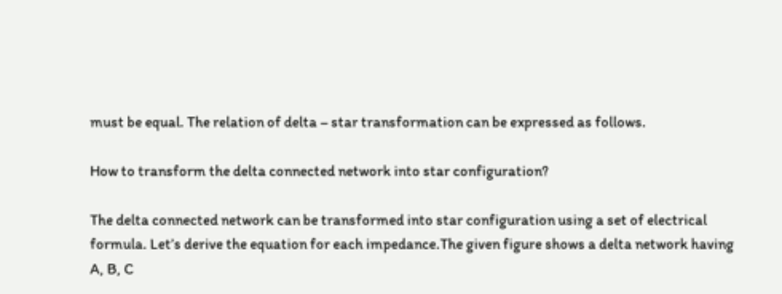must be equal. The relation of delta – star transformation can be expressed as follows.

How to transform the delta connected network into star configuration?

The delta connected network can be transformed into star configuration using a set of electrical formula. Let’s derive the equation for each impedance.The given figure shows a delta network having A, B, C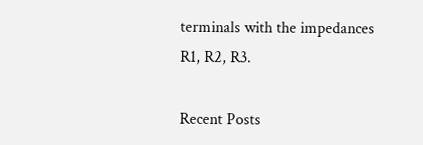terminals with the impedances R1, R2, R3.

Recent Posts